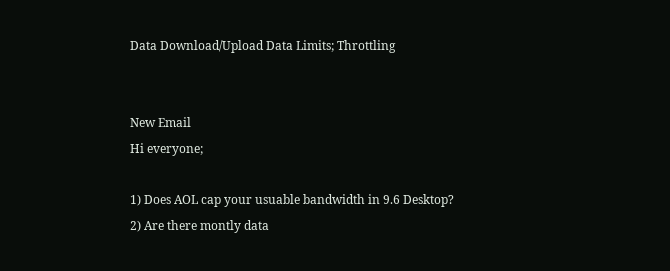Data Download/Upload Data Limits; Throttling


New Email
Hi everyone;

1) Does AOL cap your usuable bandwidth in 9.6 Desktop?
2) Are there montly data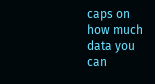caps on how much data you can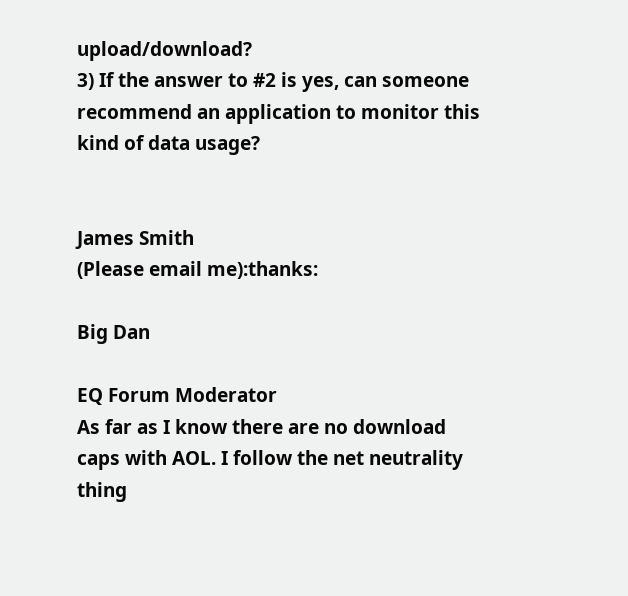upload/download?
3) If the answer to #2 is yes, can someone recommend an application to monitor this kind of data usage?


James Smith
(Please email me):thanks:

Big Dan

EQ Forum Moderator
As far as I know there are no download caps with AOL. I follow the net neutrality thing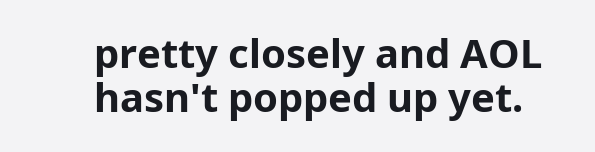pretty closely and AOL hasn't popped up yet.